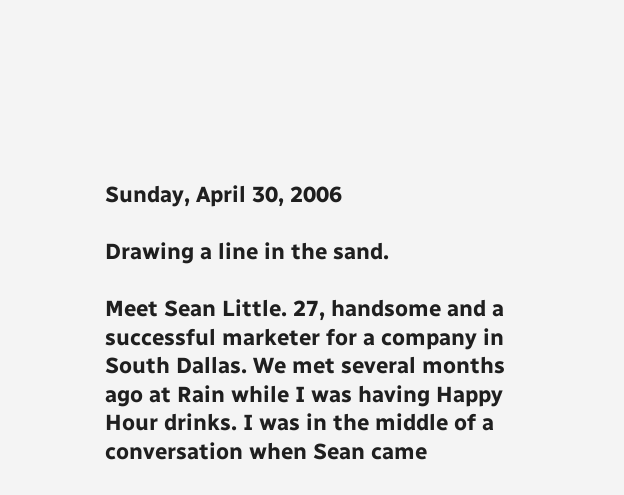Sunday, April 30, 2006

Drawing a line in the sand.

Meet Sean Little. 27, handsome and a successful marketer for a company in South Dallas. We met several months ago at Rain while I was having Happy Hour drinks. I was in the middle of a conversation when Sean came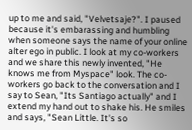up to me and said, "Velvetsaje?". I paused because it's embarassing and humbling when someone says the name of your online alter ego in public. I look at my co-workers and we share this newly invented, "He knows me from Myspace" look. The co-workers go back to the conversation and I say to Sean, "Its Santiago actually" and I extend my hand out to shake his. He smiles and says, "Sean Little. It's so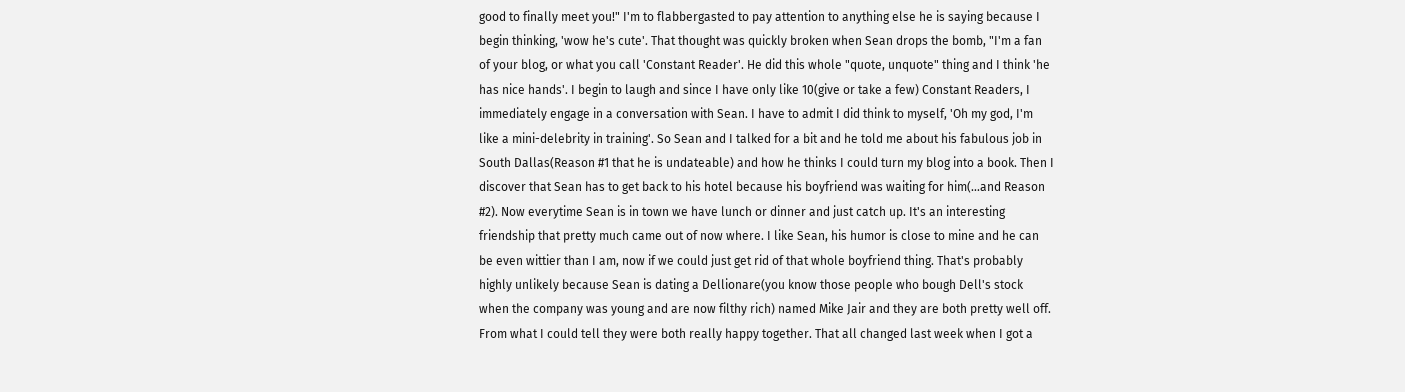good to finally meet you!" I'm to flabbergasted to pay attention to anything else he is saying because I begin thinking, 'wow he's cute'. That thought was quickly broken when Sean drops the bomb, "I'm a fan of your blog, or what you call 'Constant Reader'. He did this whole "quote, unquote" thing and I think 'he has nice hands'. I begin to laugh and since I have only like 10(give or take a few) Constant Readers, I immediately engage in a conversation with Sean. I have to admit I did think to myself, 'Oh my god, I'm like a mini-delebrity in training'. So Sean and I talked for a bit and he told me about his fabulous job in South Dallas(Reason #1 that he is undateable) and how he thinks I could turn my blog into a book. Then I discover that Sean has to get back to his hotel because his boyfriend was waiting for him(...and Reason #2). Now everytime Sean is in town we have lunch or dinner and just catch up. It's an interesting friendship that pretty much came out of now where. I like Sean, his humor is close to mine and he can be even wittier than I am, now if we could just get rid of that whole boyfriend thing. That's probably highly unlikely because Sean is dating a Dellionare(you know those people who bough Dell's stock when the company was young and are now filthy rich) named Mike Jair and they are both pretty well off. From what I could tell they were both really happy together. That all changed last week when I got a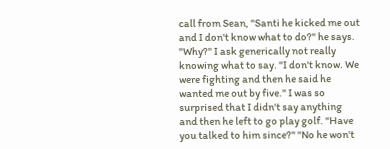call from Sean, "Santi he kicked me out and I don't know what to do?" he says. "Why?" I ask generically not really knowing what to say. "I don't know. We were fighting and then he said he wanted me out by five." I was so surprised that I didn't say anything and then he left to go play golf. "Have you talked to him since?" "No he won't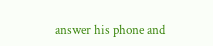answer his phone and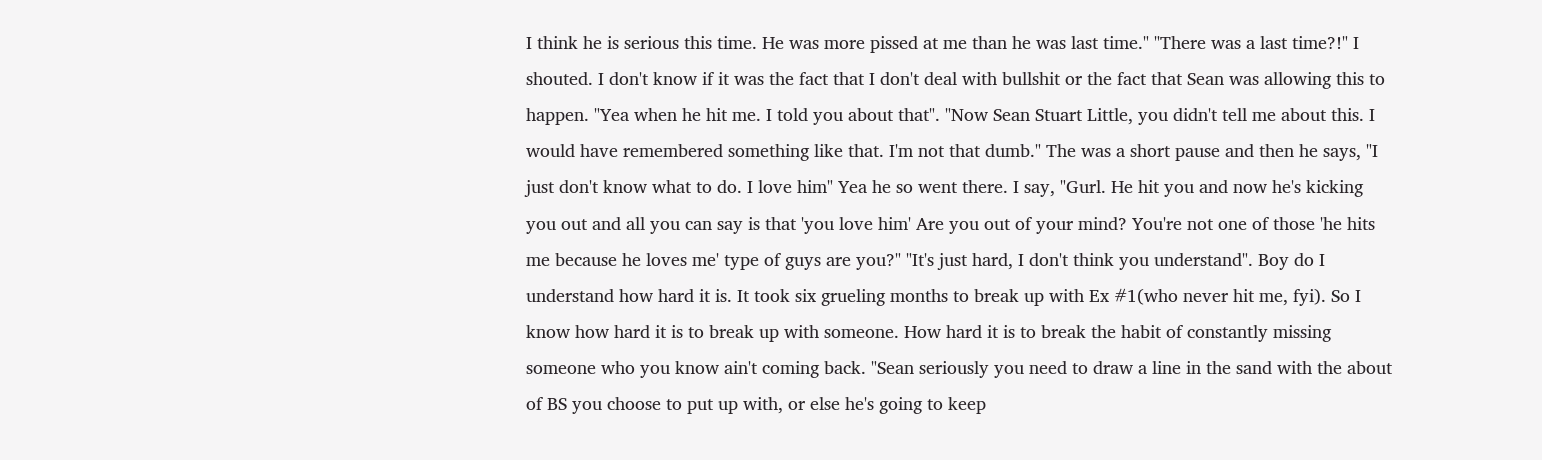I think he is serious this time. He was more pissed at me than he was last time." "There was a last time?!" I shouted. I don't know if it was the fact that I don't deal with bullshit or the fact that Sean was allowing this to happen. "Yea when he hit me. I told you about that". "Now Sean Stuart Little, you didn't tell me about this. I would have remembered something like that. I'm not that dumb." The was a short pause and then he says, "I just don't know what to do. I love him" Yea he so went there. I say, "Gurl. He hit you and now he's kicking you out and all you can say is that 'you love him' Are you out of your mind? You're not one of those 'he hits me because he loves me' type of guys are you?" "It's just hard, I don't think you understand". Boy do I understand how hard it is. It took six grueling months to break up with Ex #1(who never hit me, fyi). So I know how hard it is to break up with someone. How hard it is to break the habit of constantly missing someone who you know ain't coming back. "Sean seriously you need to draw a line in the sand with the about of BS you choose to put up with, or else he's going to keep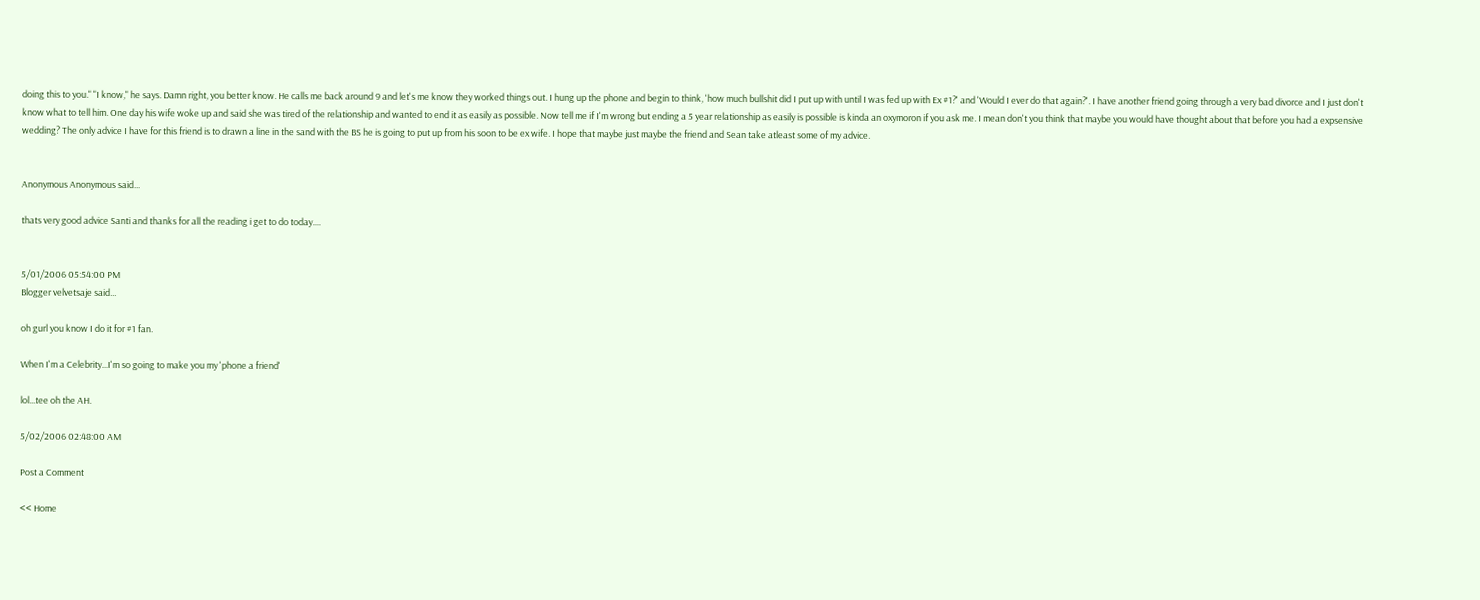doing this to you." "I know," he says. Damn right, you better know. He calls me back around 9 and let's me know they worked things out. I hung up the phone and begin to think, 'how much bullshit did I put up with until I was fed up with Ex #1?' and 'Would I ever do that again?'. I have another friend going through a very bad divorce and I just don't know what to tell him. One day his wife woke up and said she was tired of the relationship and wanted to end it as easily as possible. Now tell me if I'm wrong but ending a 5 year relationship as easily is possible is kinda an oxymoron if you ask me. I mean don't you think that maybe you would have thought about that before you had a expsensive wedding? The only advice I have for this friend is to drawn a line in the sand with the BS he is going to put up from his soon to be ex wife. I hope that maybe just maybe the friend and Sean take atleast some of my advice.


Anonymous Anonymous said...

thats very good advice Santi and thanks for all the reading i get to do today....


5/01/2006 05:54:00 PM
Blogger velvetsaje said...

oh gurl you know I do it for #1 fan.

When I'm a Celebrity...I'm so going to make you my 'phone a friend'

lol...tee oh the AH.

5/02/2006 02:48:00 AM

Post a Comment

<< Home